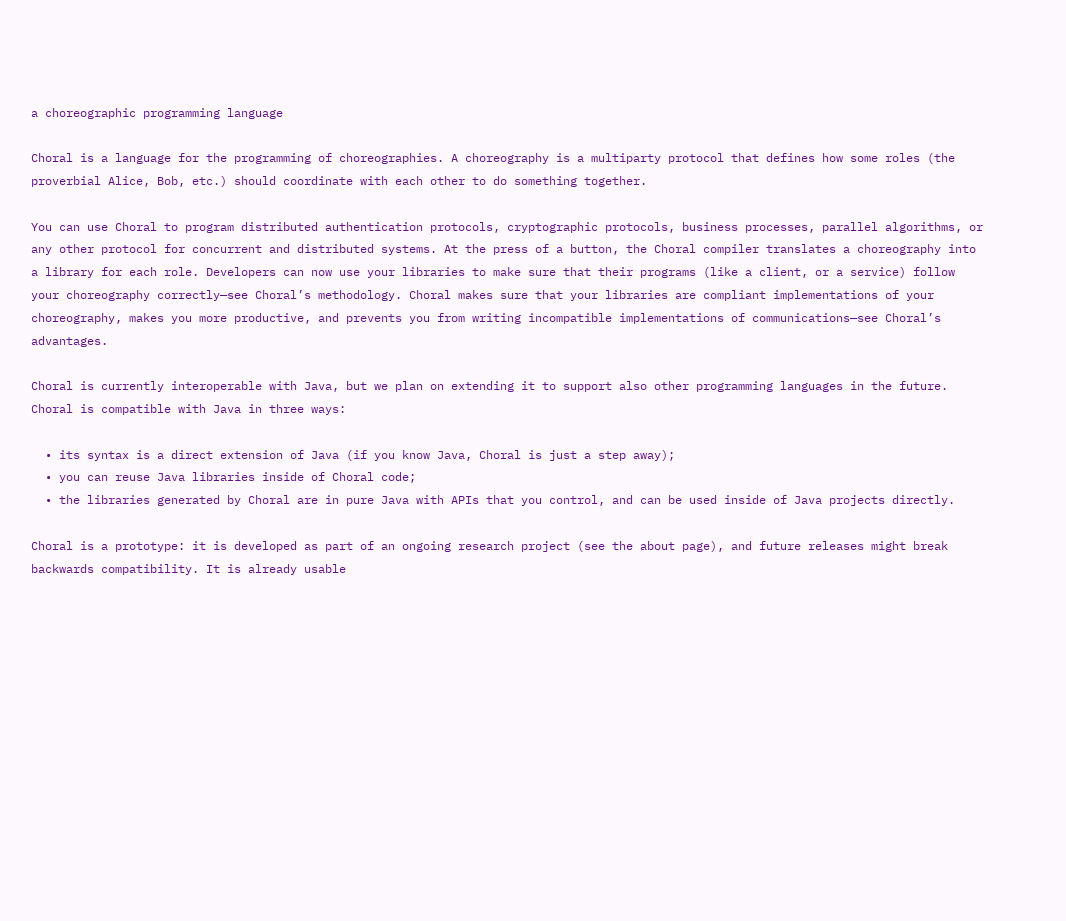a choreographic programming language

Choral is a language for the programming of choreographies. A choreography is a multiparty protocol that defines how some roles (the proverbial Alice, Bob, etc.) should coordinate with each other to do something together.

You can use Choral to program distributed authentication protocols, cryptographic protocols, business processes, parallel algorithms, or any other protocol for concurrent and distributed systems. At the press of a button, the Choral compiler translates a choreography into a library for each role. Developers can now use your libraries to make sure that their programs (like a client, or a service) follow your choreography correctly—see Choral’s methodology. Choral makes sure that your libraries are compliant implementations of your choreography, makes you more productive, and prevents you from writing incompatible implementations of communications—see Choral’s advantages.

Choral is currently interoperable with Java, but we plan on extending it to support also other programming languages in the future. Choral is compatible with Java in three ways:

  • its syntax is a direct extension of Java (if you know Java, Choral is just a step away);
  • you can reuse Java libraries inside of Choral code;
  • the libraries generated by Choral are in pure Java with APIs that you control, and can be used inside of Java projects directly.

Choral is a prototype: it is developed as part of an ongoing research project (see the about page), and future releases might break backwards compatibility. It is already usable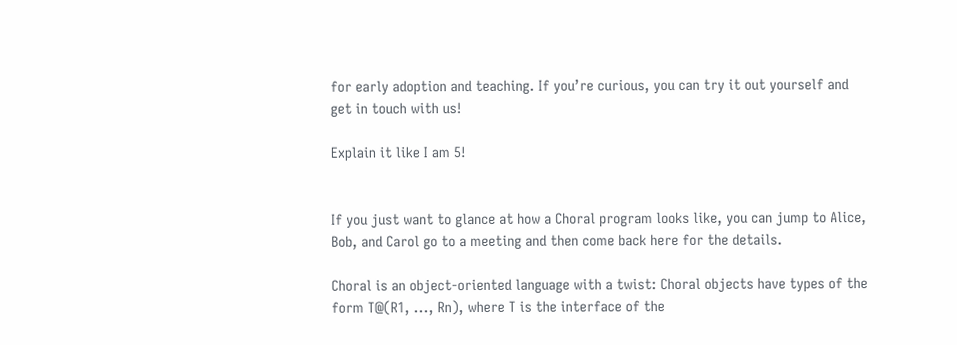for early adoption and teaching. If you’re curious, you can try it out yourself and get in touch with us!

Explain it like I am 5!


If you just want to glance at how a Choral program looks like, you can jump to Alice, Bob, and Carol go to a meeting and then come back here for the details.

Choral is an object-oriented language with a twist: Choral objects have types of the form T@(R1, ..., Rn), where T is the interface of the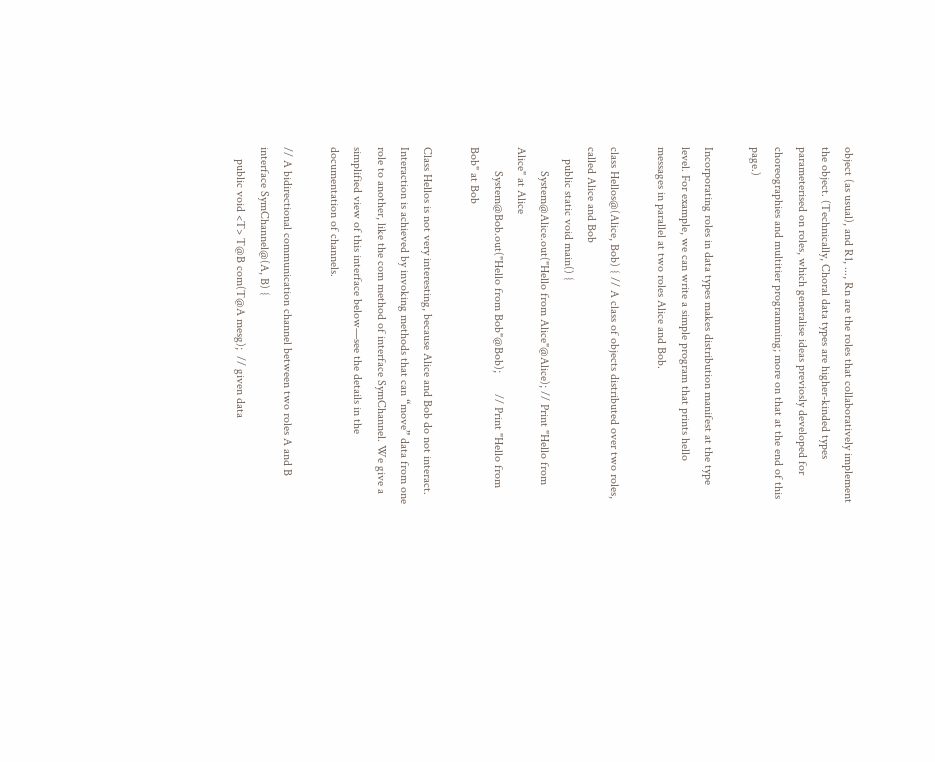object (as usual), and R1, ..., Rn are the roles that collaboratively implement the object. (Technically, Choral data types are higher-kinded types parameterised on roles, which generalise ideas previosly developed for choreographies and multitier programming; more on that at the end of this page.)

Incorporating roles in data types makes distribution manifest at the type level. For example, we can write a simple program that prints hello messages in parallel at two roles Alice and Bob.

class Hellos@(Alice, Bob) { // A class of objects distributed over two roles, called Alice and Bob
    public static void main() {
        System@Alice.out("Hello from Alice"@Alice); // Print "Hello from Alice" at Alice
        System@Bob.out("Hello from Bob"@Bob);       // Print "Hello from Bob" at Bob

Class Hellos is not very interesting, because Alice and Bob do not interact. Interaction is achieved by invoking methods that can “move” data from one role to another, like the com method of interface SymChannel. We give a simplified view of this interface below—see the details in the documentation of channels.

// A bidirectional communication channel between two roles A and B
interface SymChannel@(A, B) {
    public void <T> T@B com(T@A mesg);  // given data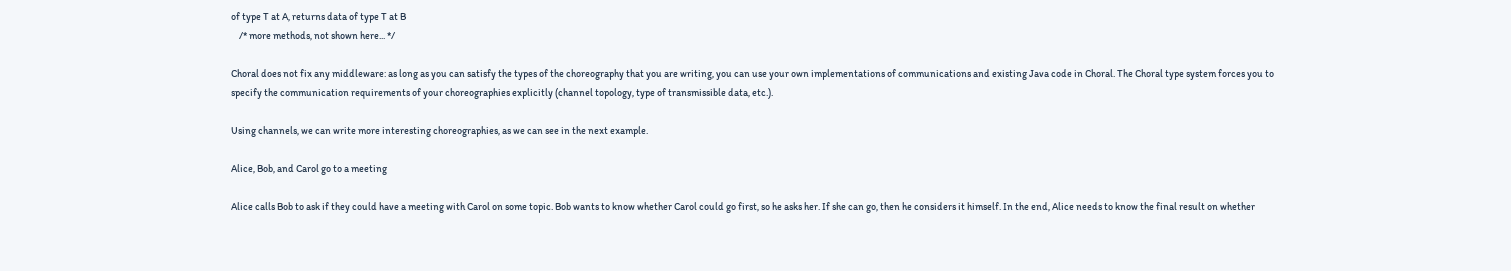of type T at A, returns data of type T at B
    /* more methods, not shown here... */

Choral does not fix any middleware: as long as you can satisfy the types of the choreography that you are writing, you can use your own implementations of communications and existing Java code in Choral. The Choral type system forces you to specify the communication requirements of your choreographies explicitly (channel topology, type of transmissible data, etc.).

Using channels, we can write more interesting choreographies, as we can see in the next example.

Alice, Bob, and Carol go to a meeting

Alice calls Bob to ask if they could have a meeting with Carol on some topic. Bob wants to know whether Carol could go first, so he asks her. If she can go, then he considers it himself. In the end, Alice needs to know the final result on whether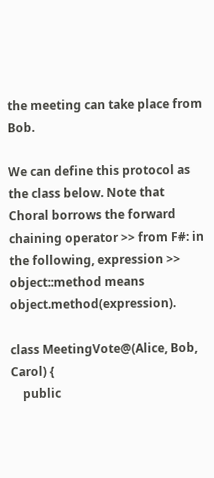the meeting can take place from Bob.

We can define this protocol as the class below. Note that Choral borrows the forward chaining operator >> from F#: in the following, expression >> object::method means object.method(expression).

class MeetingVote@(Alice, Bob, Carol) {
    public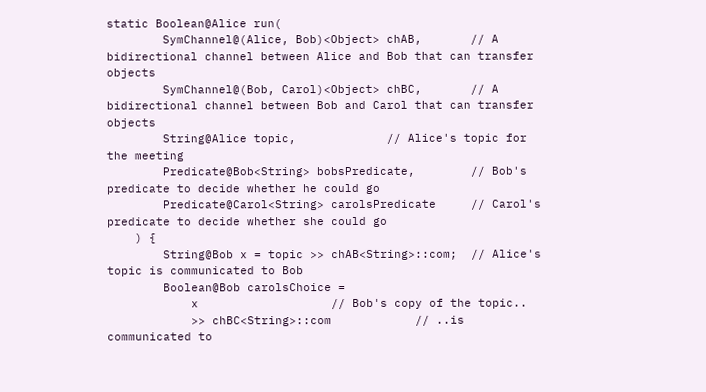static Boolean@Alice run(
        SymChannel@(Alice, Bob)<Object> chAB,       // A bidirectional channel between Alice and Bob that can transfer objects
        SymChannel@(Bob, Carol)<Object> chBC,       // A bidirectional channel between Bob and Carol that can transfer objects
        String@Alice topic,             // Alice's topic for the meeting
        Predicate@Bob<String> bobsPredicate,        // Bob's predicate to decide whether he could go
        Predicate@Carol<String> carolsPredicate     // Carol's predicate to decide whether she could go
    ) {
        String@Bob x = topic >> chAB<String>::com;  // Alice's topic is communicated to Bob
        Boolean@Bob carolsChoice =
            x                   // Bob's copy of the topic..
            >> chBC<String>::com            // ..is communicated to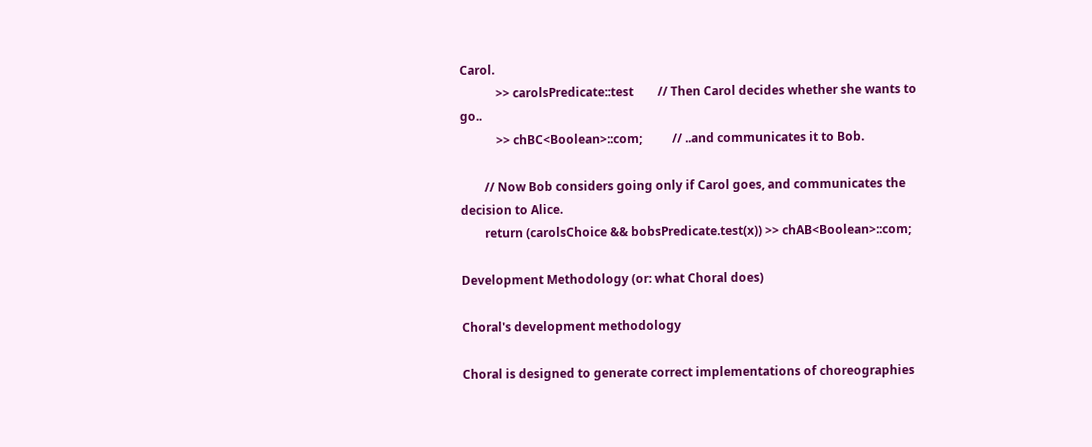Carol.
            >> carolsPredicate::test        // Then Carol decides whether she wants to go..
            >> chBC<Boolean>::com;          // ..and communicates it to Bob.

        // Now Bob considers going only if Carol goes, and communicates the decision to Alice.
        return (carolsChoice && bobsPredicate.test(x)) >> chAB<Boolean>::com;

Development Methodology (or: what Choral does)

Choral's development methodology

Choral is designed to generate correct implementations of choreographies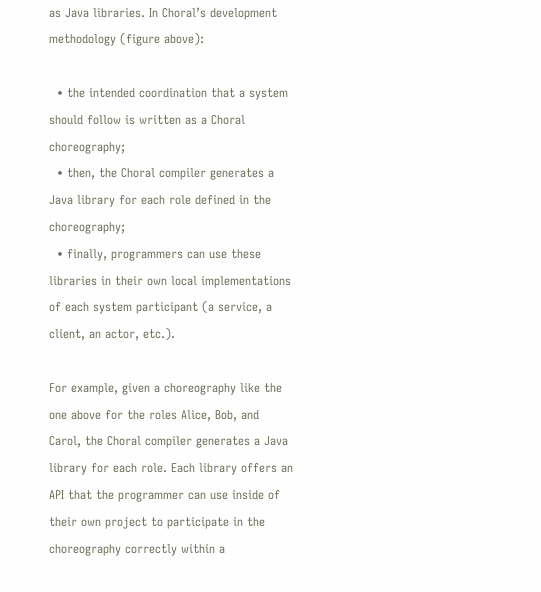as Java libraries. In Choral’s development methodology (figure above):

  • the intended coordination that a system should follow is written as a Choral choreography;
  • then, the Choral compiler generates a Java library for each role defined in the choreography;
  • finally, programmers can use these libraries in their own local implementations of each system participant (a service, a client, an actor, etc.).

For example, given a choreography like the one above for the roles Alice, Bob, and Carol, the Choral compiler generates a Java library for each role. Each library offers an API that the programmer can use inside of their own project to participate in the choreography correctly within a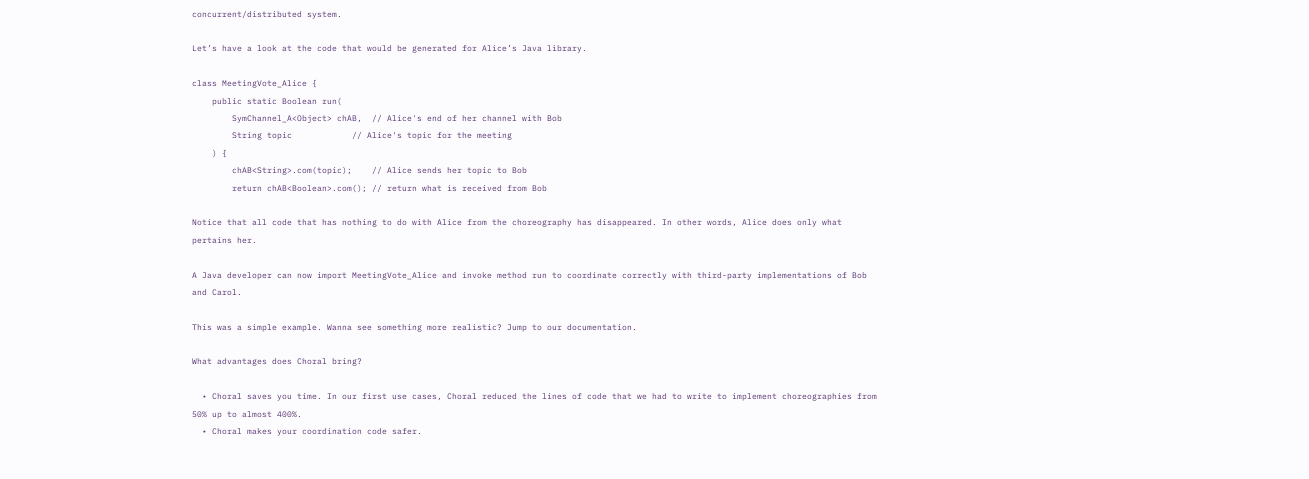concurrent/distributed system.

Let’s have a look at the code that would be generated for Alice’s Java library.

class MeetingVote_Alice {
    public static Boolean run(
        SymChannel_A<Object> chAB,  // Alice's end of her channel with Bob
        String topic            // Alice's topic for the meeting
    ) {
        chAB<String>.com(topic);    // Alice sends her topic to Bob
        return chAB<Boolean>.com(); // return what is received from Bob

Notice that all code that has nothing to do with Alice from the choreography has disappeared. In other words, Alice does only what pertains her.

A Java developer can now import MeetingVote_Alice and invoke method run to coordinate correctly with third-party implementations of Bob and Carol.

This was a simple example. Wanna see something more realistic? Jump to our documentation.

What advantages does Choral bring?

  • Choral saves you time. In our first use cases, Choral reduced the lines of code that we had to write to implement choreographies from 50% up to almost 400%.
  • Choral makes your coordination code safer.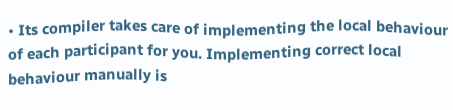• Its compiler takes care of implementing the local behaviour of each participant for you. Implementing correct local behaviour manually is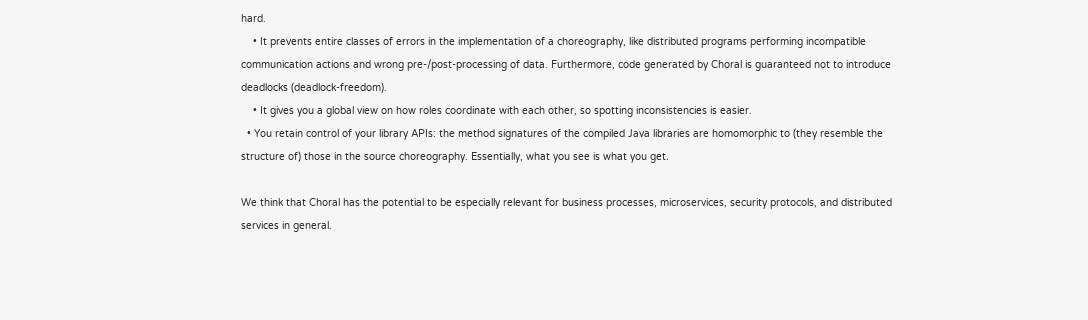hard.
    • It prevents entire classes of errors in the implementation of a choreography, like distributed programs performing incompatible communication actions and wrong pre-/post-processing of data. Furthermore, code generated by Choral is guaranteed not to introduce deadlocks (deadlock-freedom).
    • It gives you a global view on how roles coordinate with each other, so spotting inconsistencies is easier.
  • You retain control of your library APIs: the method signatures of the compiled Java libraries are homomorphic to (they resemble the structure of) those in the source choreography. Essentially, what you see is what you get.

We think that Choral has the potential to be especially relevant for business processes, microservices, security protocols, and distributed services in general.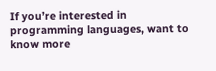If you’re interested in programming languages, want to know more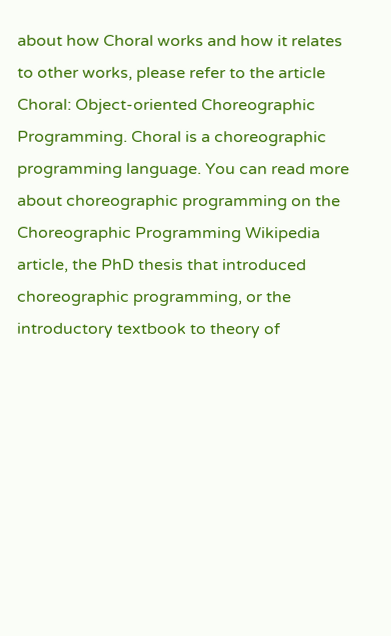about how Choral works and how it relates to other works, please refer to the article Choral: Object-oriented Choreographic Programming. Choral is a choreographic programming language. You can read more about choreographic programming on the Choreographic Programming Wikipedia article, the PhD thesis that introduced choreographic programming, or the introductory textbook to theory of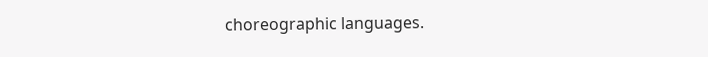choreographic languages.